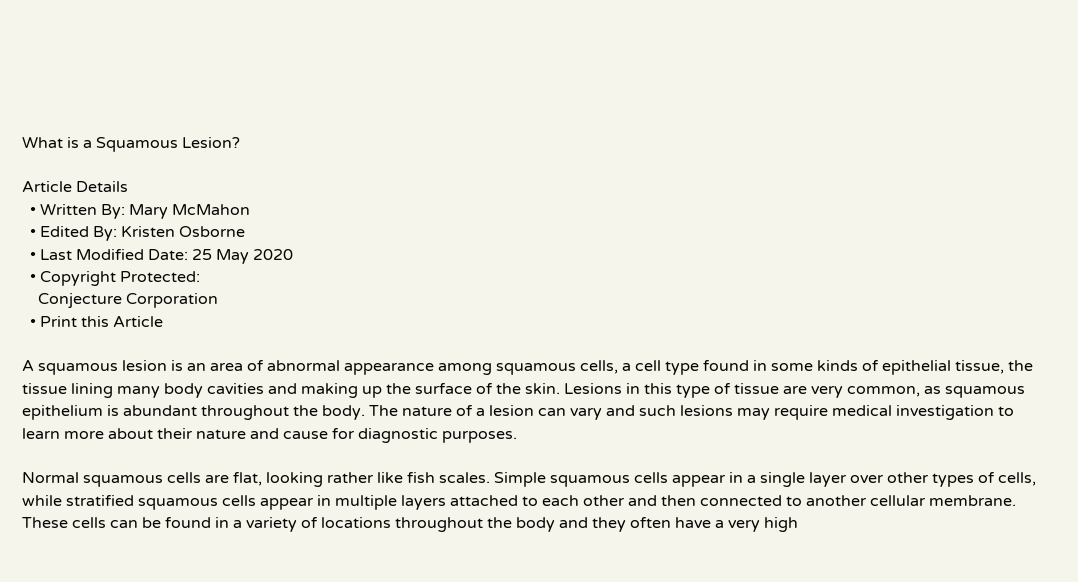What is a Squamous Lesion?

Article Details
  • Written By: Mary McMahon
  • Edited By: Kristen Osborne
  • Last Modified Date: 25 May 2020
  • Copyright Protected:
    Conjecture Corporation
  • Print this Article

A squamous lesion is an area of abnormal appearance among squamous cells, a cell type found in some kinds of epithelial tissue, the tissue lining many body cavities and making up the surface of the skin. Lesions in this type of tissue are very common, as squamous epithelium is abundant throughout the body. The nature of a lesion can vary and such lesions may require medical investigation to learn more about their nature and cause for diagnostic purposes.

Normal squamous cells are flat, looking rather like fish scales. Simple squamous cells appear in a single layer over other types of cells, while stratified squamous cells appear in multiple layers attached to each other and then connected to another cellular membrane. These cells can be found in a variety of locations throughout the body and they often have a very high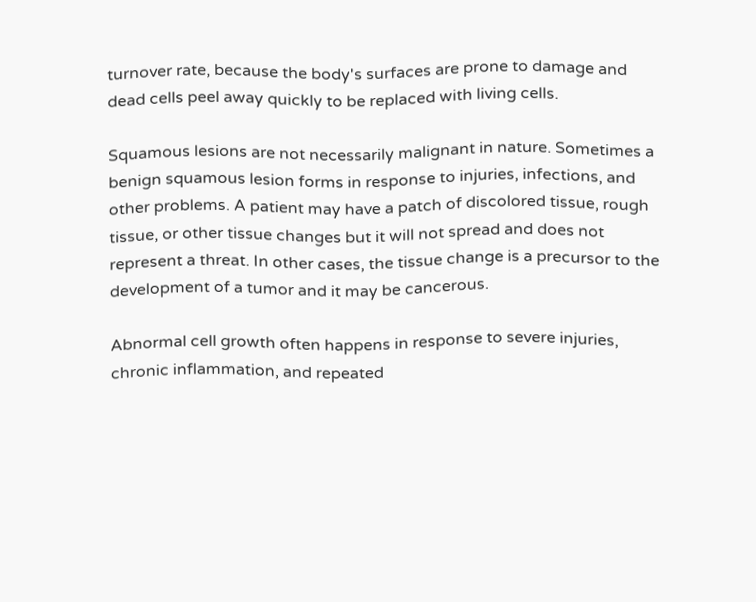turnover rate, because the body's surfaces are prone to damage and dead cells peel away quickly to be replaced with living cells.

Squamous lesions are not necessarily malignant in nature. Sometimes a benign squamous lesion forms in response to injuries, infections, and other problems. A patient may have a patch of discolored tissue, rough tissue, or other tissue changes but it will not spread and does not represent a threat. In other cases, the tissue change is a precursor to the development of a tumor and it may be cancerous.

Abnormal cell growth often happens in response to severe injuries, chronic inflammation, and repeated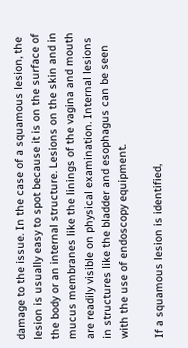damage to the issue. In the case of a squamous lesion, the lesion is usually easy to spot because it is on the surface of the body or an internal structure. Lesions on the skin and in mucus membranes like the linings of the vagina and mouth are readily visible on physical examination. Internal lesions in structures like the bladder and esophagus can be seen with the use of endoscopy equipment.

If a squamous lesion is identified,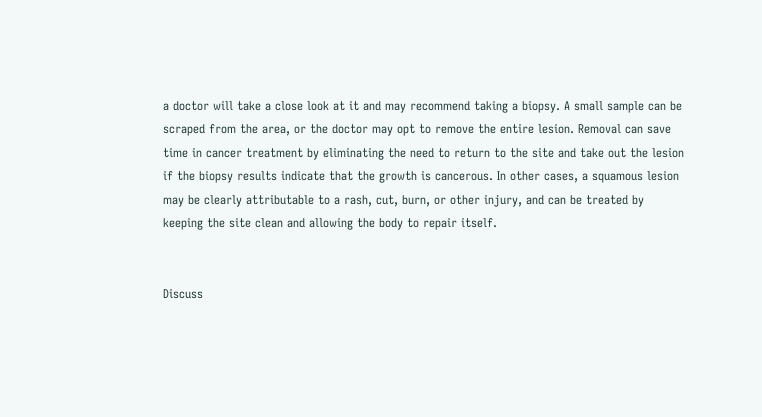a doctor will take a close look at it and may recommend taking a biopsy. A small sample can be scraped from the area, or the doctor may opt to remove the entire lesion. Removal can save time in cancer treatment by eliminating the need to return to the site and take out the lesion if the biopsy results indicate that the growth is cancerous. In other cases, a squamous lesion may be clearly attributable to a rash, cut, burn, or other injury, and can be treated by keeping the site clean and allowing the body to repair itself.


Discuss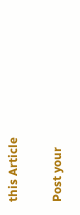this Article

Post your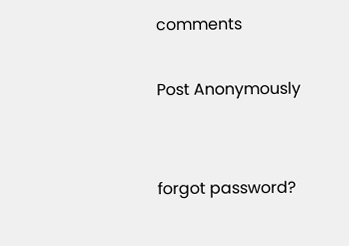comments

Post Anonymously


forgot password?